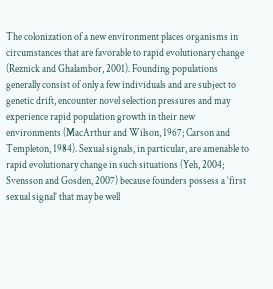The colonization of a new environment places organisms in circumstances that are favorable to rapid evolutionary change (Reznick and Ghalambor, 2001). Founding populations generally consist of only a few individuals and are subject to genetic drift, encounter novel selection pressures and may experience rapid population growth in their new environments (MacArthur and Wilson, 1967; Carson and Templeton, 1984). Sexual signals, in particular, are amenable to rapid evolutionary change in such situations (Yeh, 2004; Svensson and Gosden, 2007) because founders possess a ‘first sexual signal’ that may be well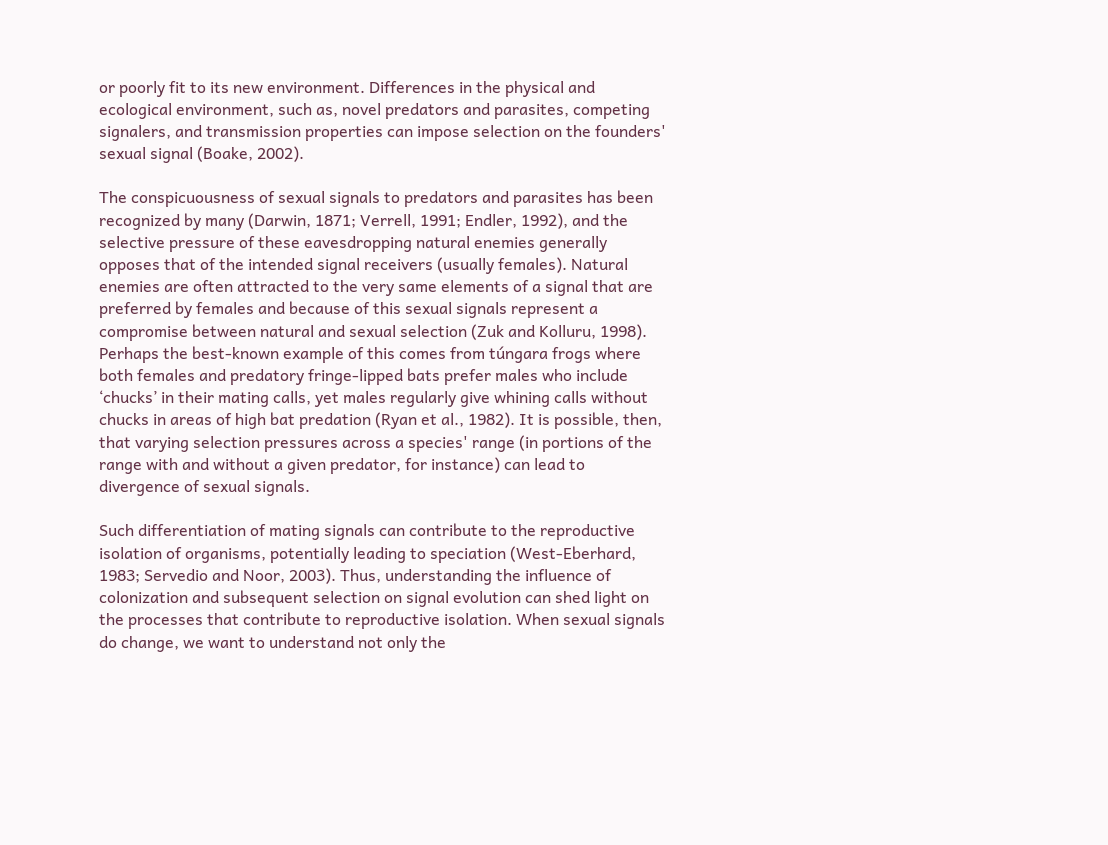or poorly fit to its new environment. Differences in the physical and ecological environment, such as, novel predators and parasites, competing signalers, and transmission properties can impose selection on the founders' sexual signal (Boake, 2002).

The conspicuousness of sexual signals to predators and parasites has been recognized by many (Darwin, 1871; Verrell, 1991; Endler, 1992), and the selective pressure of these eavesdropping natural enemies generally opposes that of the intended signal receivers (usually females). Natural enemies are often attracted to the very same elements of a signal that are preferred by females and because of this sexual signals represent a compromise between natural and sexual selection (Zuk and Kolluru, 1998). Perhaps the best-known example of this comes from túngara frogs where both females and predatory fringe-lipped bats prefer males who include ‘chucks’ in their mating calls, yet males regularly give whining calls without chucks in areas of high bat predation (Ryan et al., 1982). It is possible, then, that varying selection pressures across a species' range (in portions of the range with and without a given predator, for instance) can lead to divergence of sexual signals.

Such differentiation of mating signals can contribute to the reproductive isolation of organisms, potentially leading to speciation (West-Eberhard, 1983; Servedio and Noor, 2003). Thus, understanding the influence of colonization and subsequent selection on signal evolution can shed light on the processes that contribute to reproductive isolation. When sexual signals do change, we want to understand not only the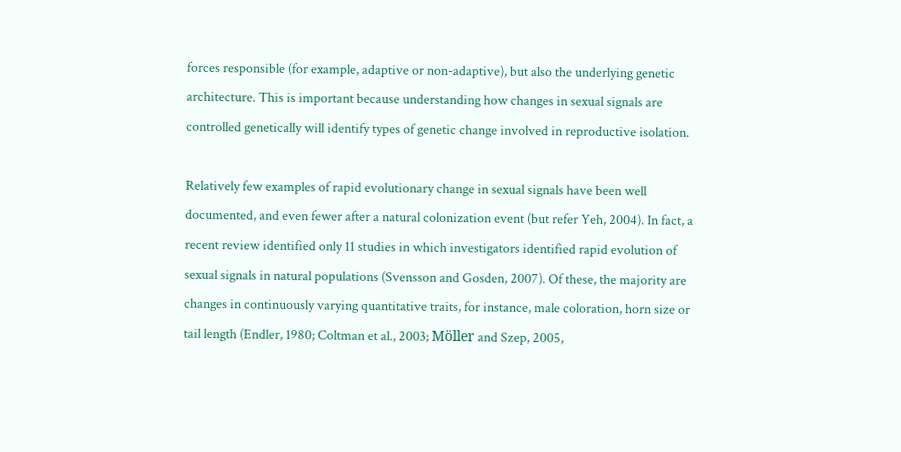forces responsible (for example, adaptive or non-adaptive), but also the underlying genetic architecture. This is important because understanding how changes in sexual signals are controlled genetically will identify types of genetic change involved in reproductive isolation.

Relatively few examples of rapid evolutionary change in sexual signals have been well documented, and even fewer after a natural colonization event (but refer Yeh, 2004). In fact, a recent review identified only 11 studies in which investigators identified rapid evolution of sexual signals in natural populations (Svensson and Gosden, 2007). Of these, the majority are changes in continuously varying quantitative traits, for instance, male coloration, horn size or tail length (Endler, 1980; Coltman et al., 2003; Möller and Szep, 2005,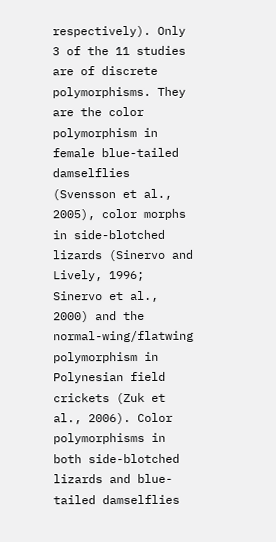respectively). Only 3 of the 11 studies are of discrete polymorphisms. They are the color polymorphism in female blue-tailed damselflies (Svensson et al., 2005), color morphs in side-blotched lizards (Sinervo and Lively, 1996; Sinervo et al., 2000) and the normal-wing/flatwing polymorphism in Polynesian field crickets (Zuk et al., 2006). Color polymorphisms in both side-blotched lizards and blue-tailed damselflies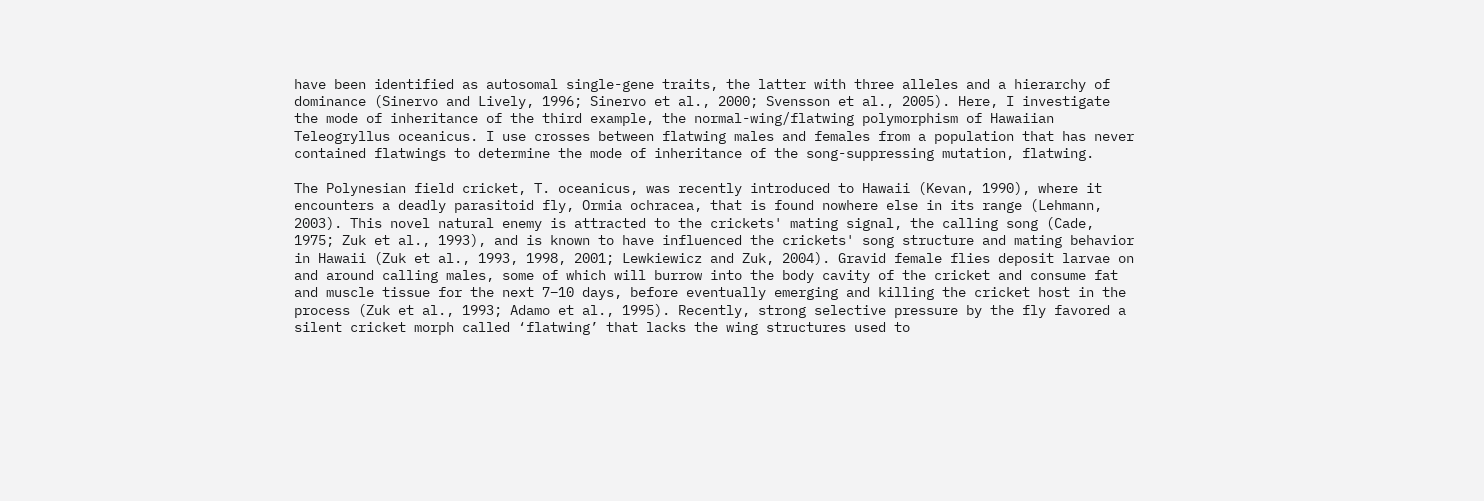have been identified as autosomal single-gene traits, the latter with three alleles and a hierarchy of dominance (Sinervo and Lively, 1996; Sinervo et al., 2000; Svensson et al., 2005). Here, I investigate the mode of inheritance of the third example, the normal-wing/flatwing polymorphism of Hawaiian Teleogryllus oceanicus. I use crosses between flatwing males and females from a population that has never contained flatwings to determine the mode of inheritance of the song-suppressing mutation, flatwing.

The Polynesian field cricket, T. oceanicus, was recently introduced to Hawaii (Kevan, 1990), where it encounters a deadly parasitoid fly, Ormia ochracea, that is found nowhere else in its range (Lehmann, 2003). This novel natural enemy is attracted to the crickets' mating signal, the calling song (Cade, 1975; Zuk et al., 1993), and is known to have influenced the crickets' song structure and mating behavior in Hawaii (Zuk et al., 1993, 1998, 2001; Lewkiewicz and Zuk, 2004). Gravid female flies deposit larvae on and around calling males, some of which will burrow into the body cavity of the cricket and consume fat and muscle tissue for the next 7–10 days, before eventually emerging and killing the cricket host in the process (Zuk et al., 1993; Adamo et al., 1995). Recently, strong selective pressure by the fly favored a silent cricket morph called ‘flatwing’ that lacks the wing structures used to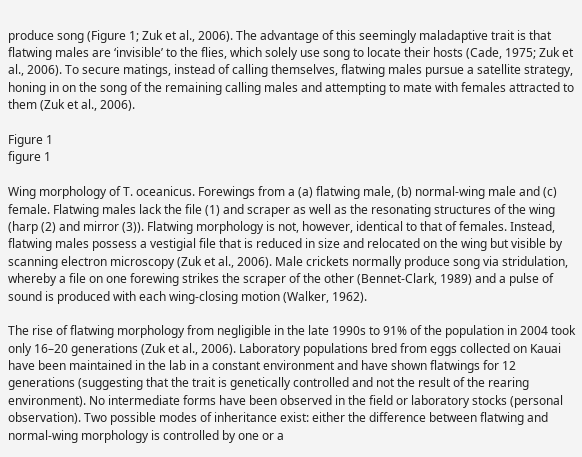produce song (Figure 1; Zuk et al., 2006). The advantage of this seemingly maladaptive trait is that flatwing males are ‘invisible’ to the flies, which solely use song to locate their hosts (Cade, 1975; Zuk et al., 2006). To secure matings, instead of calling themselves, flatwing males pursue a satellite strategy, honing in on the song of the remaining calling males and attempting to mate with females attracted to them (Zuk et al., 2006).

Figure 1
figure 1

Wing morphology of T. oceanicus. Forewings from a (a) flatwing male, (b) normal-wing male and (c) female. Flatwing males lack the file (1) and scraper as well as the resonating structures of the wing (harp (2) and mirror (3)). Flatwing morphology is not, however, identical to that of females. Instead, flatwing males possess a vestigial file that is reduced in size and relocated on the wing but visible by scanning electron microscopy (Zuk et al., 2006). Male crickets normally produce song via stridulation, whereby a file on one forewing strikes the scraper of the other (Bennet-Clark, 1989) and a pulse of sound is produced with each wing-closing motion (Walker, 1962).

The rise of flatwing morphology from negligible in the late 1990s to 91% of the population in 2004 took only 16–20 generations (Zuk et al., 2006). Laboratory populations bred from eggs collected on Kauai have been maintained in the lab in a constant environment and have shown flatwings for 12 generations (suggesting that the trait is genetically controlled and not the result of the rearing environment). No intermediate forms have been observed in the field or laboratory stocks (personal observation). Two possible modes of inheritance exist: either the difference between flatwing and normal-wing morphology is controlled by one or a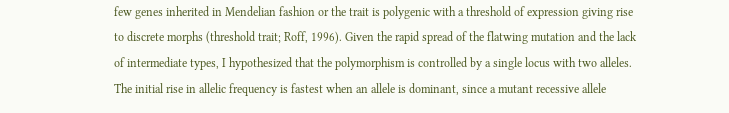few genes inherited in Mendelian fashion or the trait is polygenic with a threshold of expression giving rise to discrete morphs (threshold trait; Roff, 1996). Given the rapid spread of the flatwing mutation and the lack of intermediate types, I hypothesized that the polymorphism is controlled by a single locus with two alleles. The initial rise in allelic frequency is fastest when an allele is dominant, since a mutant recessive allele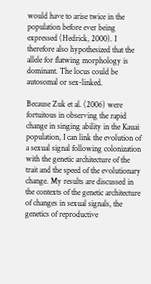would have to arise twice in the population before ever being expressed (Hedrick, 2000). I therefore also hypothesized that the allele for flatwing morphology is dominant. The locus could be autosomal or sex-linked.

Because Zuk et al. (2006) were fortuitous in observing the rapid change in singing ability in the Kauai population, I can link the evolution of a sexual signal following colonization with the genetic architecture of the trait and the speed of the evolutionary change. My results are discussed in the contexts of the genetic architecture of changes in sexual signals, the genetics of reproductive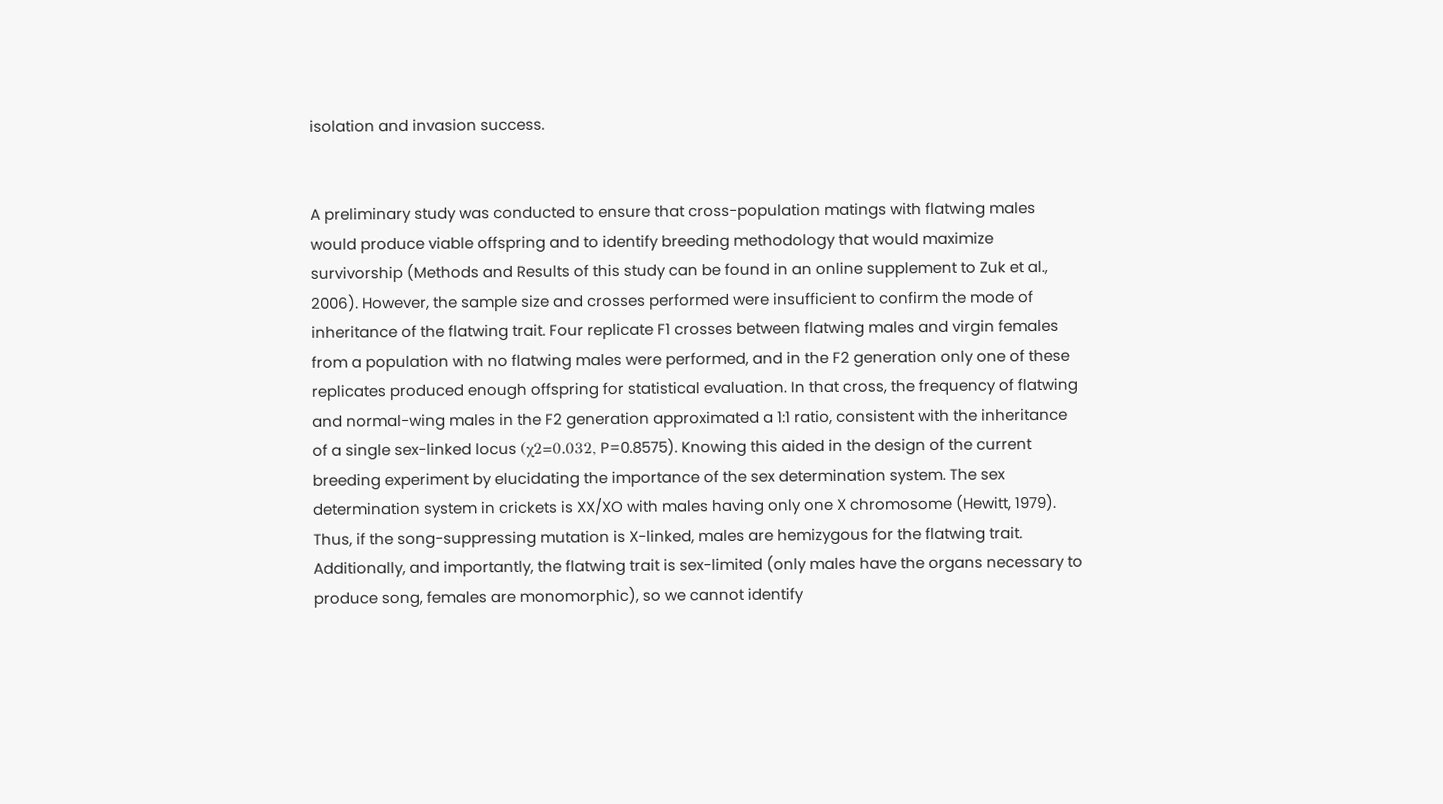isolation and invasion success.


A preliminary study was conducted to ensure that cross-population matings with flatwing males would produce viable offspring and to identify breeding methodology that would maximize survivorship (Methods and Results of this study can be found in an online supplement to Zuk et al., 2006). However, the sample size and crosses performed were insufficient to confirm the mode of inheritance of the flatwing trait. Four replicate F1 crosses between flatwing males and virgin females from a population with no flatwing males were performed, and in the F2 generation only one of these replicates produced enough offspring for statistical evaluation. In that cross, the frequency of flatwing and normal-wing males in the F2 generation approximated a 1:1 ratio, consistent with the inheritance of a single sex-linked locus (χ2=0.032, P=0.8575). Knowing this aided in the design of the current breeding experiment by elucidating the importance of the sex determination system. The sex determination system in crickets is XX/XO with males having only one X chromosome (Hewitt, 1979). Thus, if the song-suppressing mutation is X-linked, males are hemizygous for the flatwing trait. Additionally, and importantly, the flatwing trait is sex-limited (only males have the organs necessary to produce song, females are monomorphic), so we cannot identify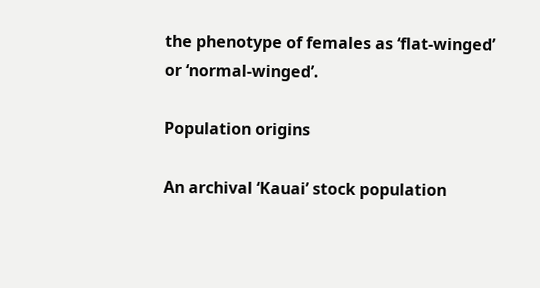the phenotype of females as ‘flat-winged’ or ‘normal-winged’.

Population origins

An archival ‘Kauai’ stock population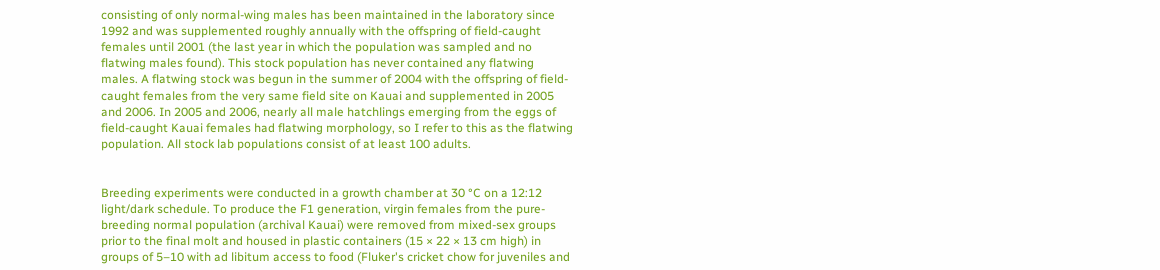consisting of only normal-wing males has been maintained in the laboratory since 1992 and was supplemented roughly annually with the offspring of field-caught females until 2001 (the last year in which the population was sampled and no flatwing males found). This stock population has never contained any flatwing males. A flatwing stock was begun in the summer of 2004 with the offspring of field-caught females from the very same field site on Kauai and supplemented in 2005 and 2006. In 2005 and 2006, nearly all male hatchlings emerging from the eggs of field-caught Kauai females had flatwing morphology, so I refer to this as the flatwing population. All stock lab populations consist of at least 100 adults.


Breeding experiments were conducted in a growth chamber at 30 °C on a 12:12 light/dark schedule. To produce the F1 generation, virgin females from the pure-breeding normal population (archival Kauai) were removed from mixed-sex groups prior to the final molt and housed in plastic containers (15 × 22 × 13 cm high) in groups of 5–10 with ad libitum access to food (Fluker's cricket chow for juveniles and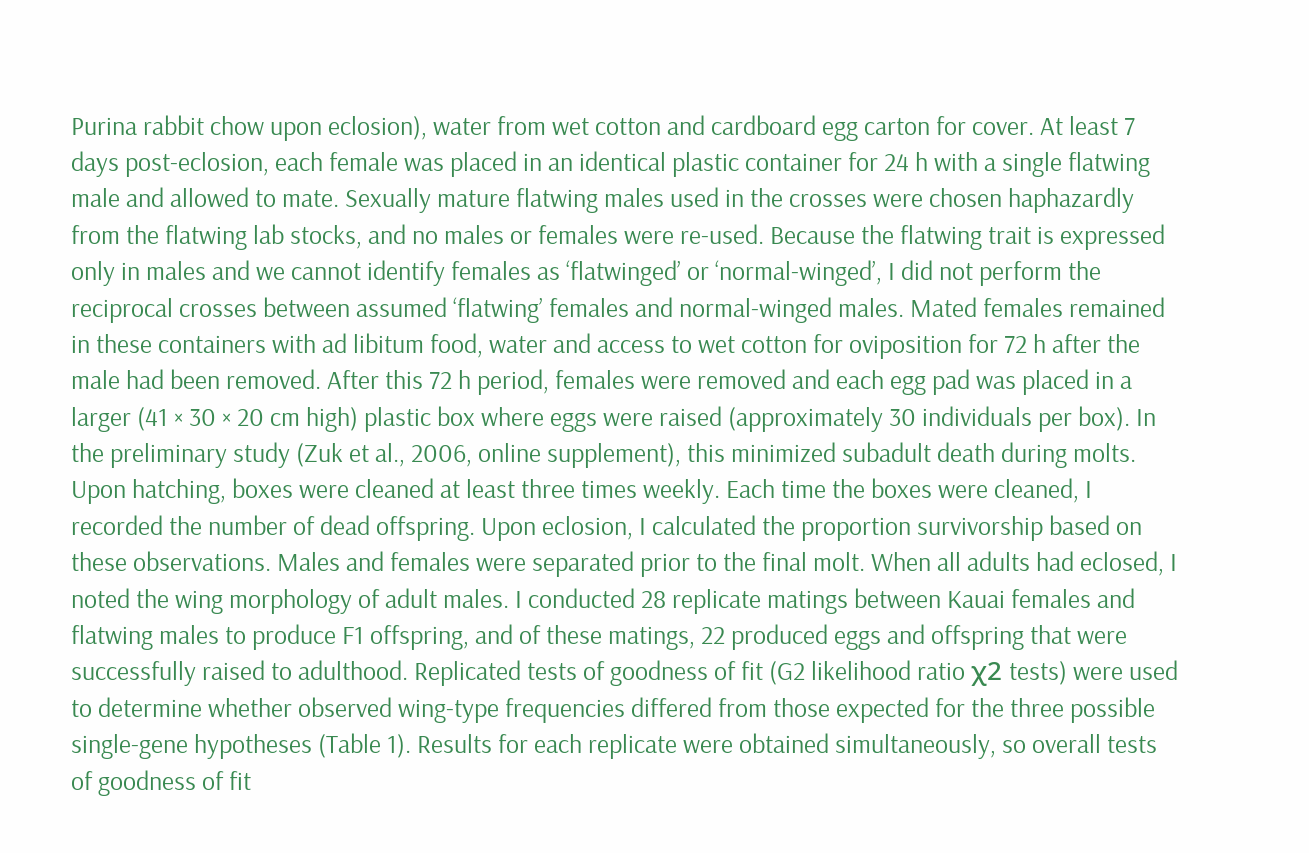Purina rabbit chow upon eclosion), water from wet cotton and cardboard egg carton for cover. At least 7 days post-eclosion, each female was placed in an identical plastic container for 24 h with a single flatwing male and allowed to mate. Sexually mature flatwing males used in the crosses were chosen haphazardly from the flatwing lab stocks, and no males or females were re-used. Because the flatwing trait is expressed only in males and we cannot identify females as ‘flatwinged’ or ‘normal-winged’, I did not perform the reciprocal crosses between assumed ‘flatwing’ females and normal-winged males. Mated females remained in these containers with ad libitum food, water and access to wet cotton for oviposition for 72 h after the male had been removed. After this 72 h period, females were removed and each egg pad was placed in a larger (41 × 30 × 20 cm high) plastic box where eggs were raised (approximately 30 individuals per box). In the preliminary study (Zuk et al., 2006, online supplement), this minimized subadult death during molts. Upon hatching, boxes were cleaned at least three times weekly. Each time the boxes were cleaned, I recorded the number of dead offspring. Upon eclosion, I calculated the proportion survivorship based on these observations. Males and females were separated prior to the final molt. When all adults had eclosed, I noted the wing morphology of adult males. I conducted 28 replicate matings between Kauai females and flatwing males to produce F1 offspring, and of these matings, 22 produced eggs and offspring that were successfully raised to adulthood. Replicated tests of goodness of fit (G2 likelihood ratio χ2 tests) were used to determine whether observed wing-type frequencies differed from those expected for the three possible single-gene hypotheses (Table 1). Results for each replicate were obtained simultaneously, so overall tests of goodness of fit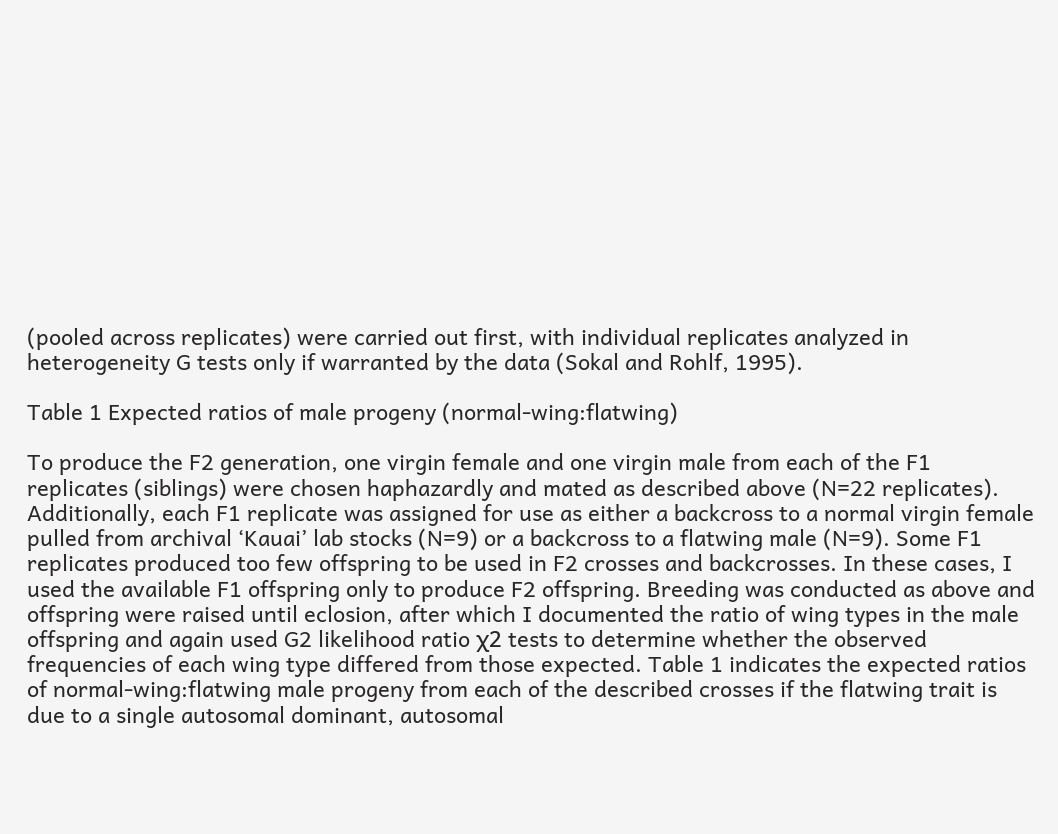(pooled across replicates) were carried out first, with individual replicates analyzed in heterogeneity G tests only if warranted by the data (Sokal and Rohlf, 1995).

Table 1 Expected ratios of male progeny (normal-wing:flatwing)

To produce the F2 generation, one virgin female and one virgin male from each of the F1 replicates (siblings) were chosen haphazardly and mated as described above (N=22 replicates). Additionally, each F1 replicate was assigned for use as either a backcross to a normal virgin female pulled from archival ‘Kauai’ lab stocks (N=9) or a backcross to a flatwing male (N=9). Some F1 replicates produced too few offspring to be used in F2 crosses and backcrosses. In these cases, I used the available F1 offspring only to produce F2 offspring. Breeding was conducted as above and offspring were raised until eclosion, after which I documented the ratio of wing types in the male offspring and again used G2 likelihood ratio χ2 tests to determine whether the observed frequencies of each wing type differed from those expected. Table 1 indicates the expected ratios of normal-wing:flatwing male progeny from each of the described crosses if the flatwing trait is due to a single autosomal dominant, autosomal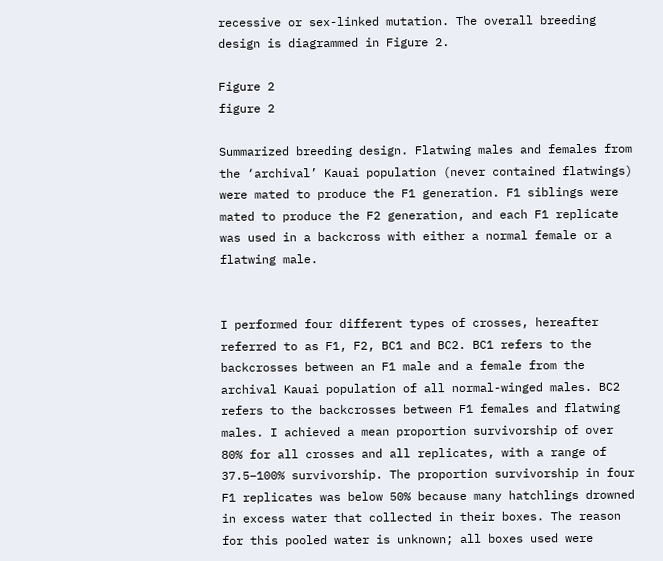recessive or sex-linked mutation. The overall breeding design is diagrammed in Figure 2.

Figure 2
figure 2

Summarized breeding design. Flatwing males and females from the ‘archival’ Kauai population (never contained flatwings) were mated to produce the F1 generation. F1 siblings were mated to produce the F2 generation, and each F1 replicate was used in a backcross with either a normal female or a flatwing male.


I performed four different types of crosses, hereafter referred to as F1, F2, BC1 and BC2. BC1 refers to the backcrosses between an F1 male and a female from the archival Kauai population of all normal-winged males. BC2 refers to the backcrosses between F1 females and flatwing males. I achieved a mean proportion survivorship of over 80% for all crosses and all replicates, with a range of 37.5–100% survivorship. The proportion survivorship in four F1 replicates was below 50% because many hatchlings drowned in excess water that collected in their boxes. The reason for this pooled water is unknown; all boxes used were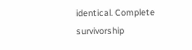identical. Complete survivorship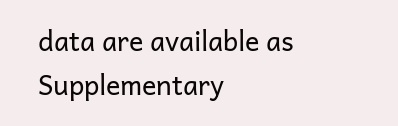data are available as Supplementary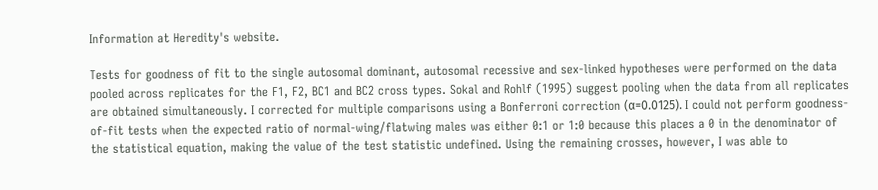Information at Heredity's website.

Tests for goodness of fit to the single autosomal dominant, autosomal recessive and sex-linked hypotheses were performed on the data pooled across replicates for the F1, F2, BC1 and BC2 cross types. Sokal and Rohlf (1995) suggest pooling when the data from all replicates are obtained simultaneously. I corrected for multiple comparisons using a Bonferroni correction (α=0.0125). I could not perform goodness-of-fit tests when the expected ratio of normal-wing/flatwing males was either 0:1 or 1:0 because this places a 0 in the denominator of the statistical equation, making the value of the test statistic undefined. Using the remaining crosses, however, I was able to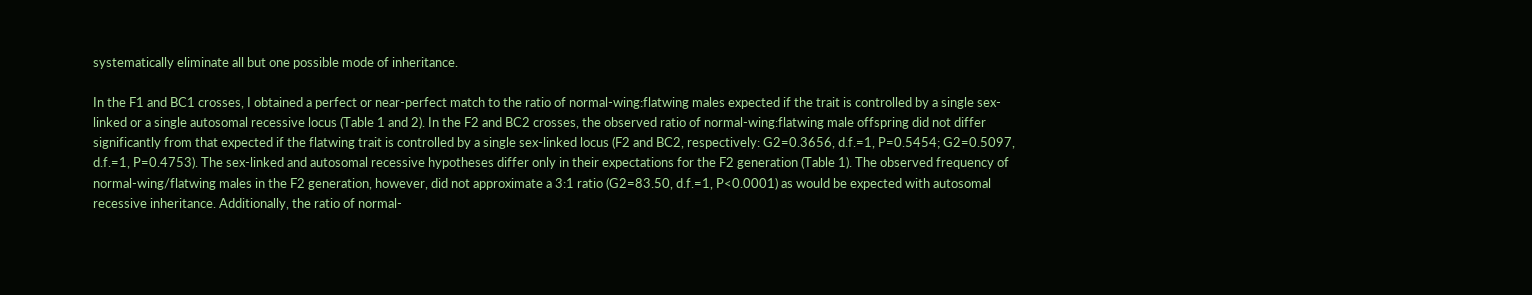systematically eliminate all but one possible mode of inheritance.

In the F1 and BC1 crosses, I obtained a perfect or near-perfect match to the ratio of normal-wing:flatwing males expected if the trait is controlled by a single sex-linked or a single autosomal recessive locus (Table 1 and 2). In the F2 and BC2 crosses, the observed ratio of normal-wing:flatwing male offspring did not differ significantly from that expected if the flatwing trait is controlled by a single sex-linked locus (F2 and BC2, respectively: G2=0.3656, d.f.=1, P=0.5454; G2=0.5097, d.f.=1, P=0.4753). The sex-linked and autosomal recessive hypotheses differ only in their expectations for the F2 generation (Table 1). The observed frequency of normal-wing/flatwing males in the F2 generation, however, did not approximate a 3:1 ratio (G2=83.50, d.f.=1, P<0.0001) as would be expected with autosomal recessive inheritance. Additionally, the ratio of normal-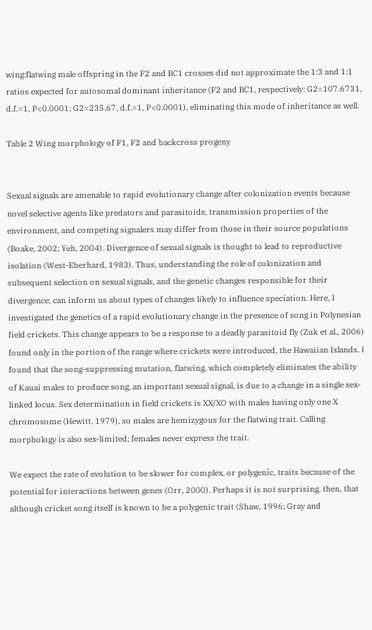wing:flatwing male offspring in the F2 and BC1 crosses did not approximate the 1:3 and 1:1 ratios expected for autosomal dominant inheritance (F2 and BC1, respectively: G2=107.6731, d.f.=1, P<0.0001; G2=235.67, d.f.=1, P<0.0001), eliminating this mode of inheritance as well.

Table 2 Wing morphology of F1, F2 and backcross progeny


Sexual signals are amenable to rapid evolutionary change after colonization events because novel selective agents like predators and parasitoids, transmission properties of the environment, and competing signalers may differ from those in their source populations (Boake, 2002; Yeh, 2004). Divergence of sexual signals is thought to lead to reproductive isolation (West-Eberhard, 1983). Thus, understanding the role of colonization and subsequent selection on sexual signals, and the genetic changes responsible for their divergence, can inform us about types of changes likely to influence speciation. Here, I investigated the genetics of a rapid evolutionary change in the presence of song in Polynesian field crickets. This change appears to be a response to a deadly parasitoid fly (Zuk et al., 2006) found only in the portion of the range where crickets were introduced, the Hawaiian Islands. I found that the song-suppressing mutation, flatwing, which completely eliminates the ability of Kauai males to produce song, an important sexual signal, is due to a change in a single sex-linked locus. Sex determination in field crickets is XX/XO with males having only one X chromosome (Hewitt, 1979), so males are hemizygous for the flatwing trait. Calling morphology is also sex-limited; females never express the trait.

We expect the rate of evolution to be slower for complex, or polygenic, traits because of the potential for interactions between genes (Orr, 2000). Perhaps it is not surprising, then, that although cricket song itself is known to be a polygenic trait (Shaw, 1996; Gray and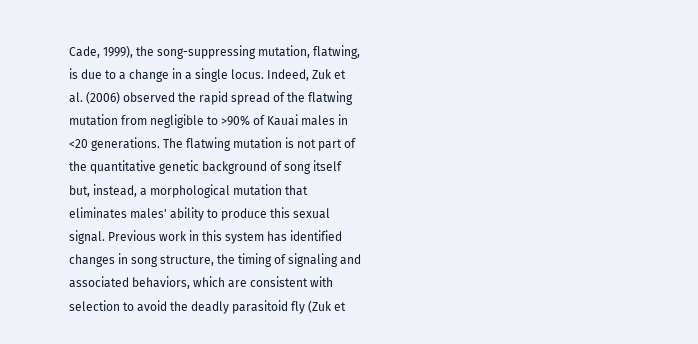Cade, 1999), the song-suppressing mutation, flatwing, is due to a change in a single locus. Indeed, Zuk et al. (2006) observed the rapid spread of the flatwing mutation from negligible to >90% of Kauai males in <20 generations. The flatwing mutation is not part of the quantitative genetic background of song itself but, instead, a morphological mutation that eliminates males' ability to produce this sexual signal. Previous work in this system has identified changes in song structure, the timing of signaling and associated behaviors, which are consistent with selection to avoid the deadly parasitoid fly (Zuk et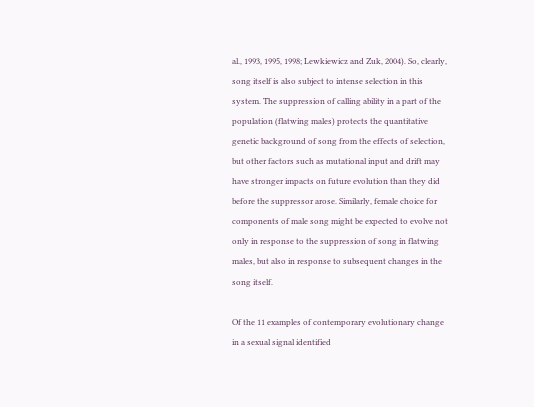al., 1993, 1995, 1998; Lewkiewicz and Zuk, 2004). So, clearly, song itself is also subject to intense selection in this system. The suppression of calling ability in a part of the population (flatwing males) protects the quantitative genetic background of song from the effects of selection, but other factors such as mutational input and drift may have stronger impacts on future evolution than they did before the suppressor arose. Similarly, female choice for components of male song might be expected to evolve not only in response to the suppression of song in flatwing males, but also in response to subsequent changes in the song itself.

Of the 11 examples of contemporary evolutionary change in a sexual signal identified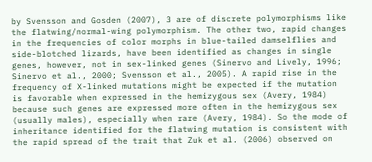by Svensson and Gosden (2007), 3 are of discrete polymorphisms like the flatwing/normal-wing polymorphism. The other two, rapid changes in the frequencies of color morphs in blue-tailed damselflies and side-blotched lizards, have been identified as changes in single genes, however, not in sex-linked genes (Sinervo and Lively, 1996; Sinervo et al., 2000; Svensson et al., 2005). A rapid rise in the frequency of X-linked mutations might be expected if the mutation is favorable when expressed in the hemizygous sex (Avery, 1984) because such genes are expressed more often in the hemizygous sex (usually males), especially when rare (Avery, 1984). So the mode of inheritance identified for the flatwing mutation is consistent with the rapid spread of the trait that Zuk et al. (2006) observed on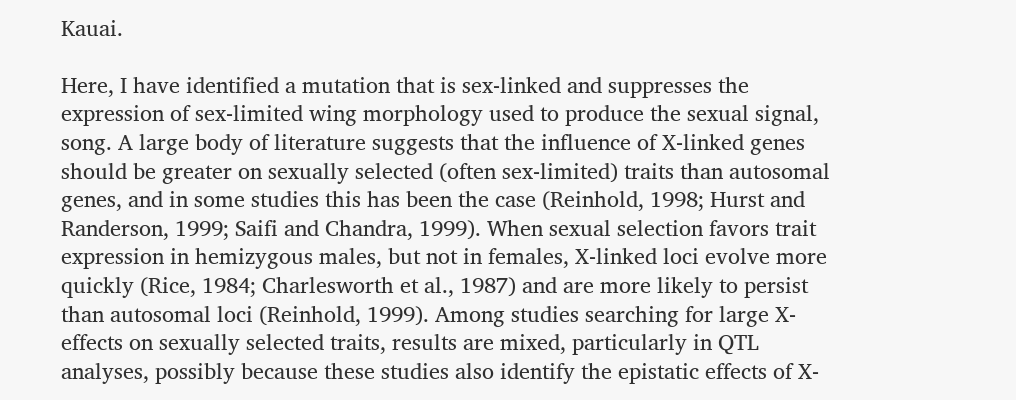Kauai.

Here, I have identified a mutation that is sex-linked and suppresses the expression of sex-limited wing morphology used to produce the sexual signal, song. A large body of literature suggests that the influence of X-linked genes should be greater on sexually selected (often sex-limited) traits than autosomal genes, and in some studies this has been the case (Reinhold, 1998; Hurst and Randerson, 1999; Saifi and Chandra, 1999). When sexual selection favors trait expression in hemizygous males, but not in females, X-linked loci evolve more quickly (Rice, 1984; Charlesworth et al., 1987) and are more likely to persist than autosomal loci (Reinhold, 1999). Among studies searching for large X-effects on sexually selected traits, results are mixed, particularly in QTL analyses, possibly because these studies also identify the epistatic effects of X-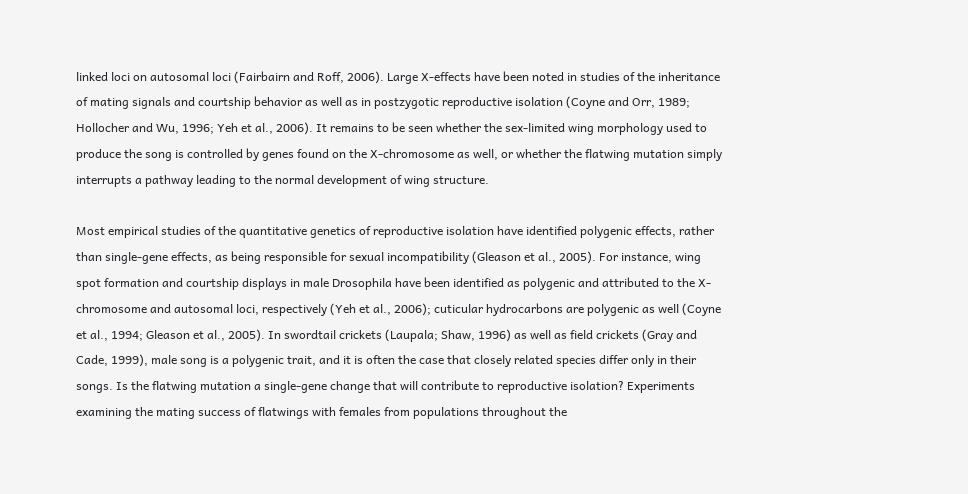linked loci on autosomal loci (Fairbairn and Roff, 2006). Large X-effects have been noted in studies of the inheritance of mating signals and courtship behavior as well as in postzygotic reproductive isolation (Coyne and Orr, 1989; Hollocher and Wu, 1996; Yeh et al., 2006). It remains to be seen whether the sex-limited wing morphology used to produce the song is controlled by genes found on the X-chromosome as well, or whether the flatwing mutation simply interrupts a pathway leading to the normal development of wing structure.

Most empirical studies of the quantitative genetics of reproductive isolation have identified polygenic effects, rather than single-gene effects, as being responsible for sexual incompatibility (Gleason et al., 2005). For instance, wing spot formation and courtship displays in male Drosophila have been identified as polygenic and attributed to the X-chromosome and autosomal loci, respectively (Yeh et al., 2006); cuticular hydrocarbons are polygenic as well (Coyne et al., 1994; Gleason et al., 2005). In swordtail crickets (Laupala; Shaw, 1996) as well as field crickets (Gray and Cade, 1999), male song is a polygenic trait, and it is often the case that closely related species differ only in their songs. Is the flatwing mutation a single-gene change that will contribute to reproductive isolation? Experiments examining the mating success of flatwings with females from populations throughout the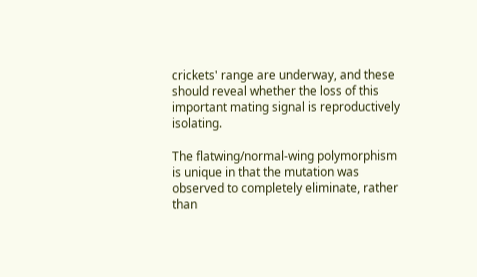crickets' range are underway, and these should reveal whether the loss of this important mating signal is reproductively isolating.

The flatwing/normal-wing polymorphism is unique in that the mutation was observed to completely eliminate, rather than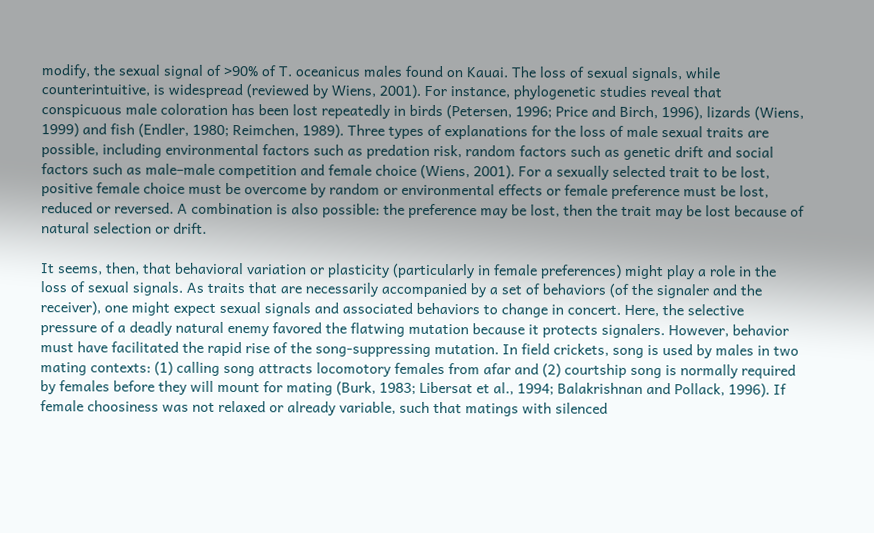modify, the sexual signal of >90% of T. oceanicus males found on Kauai. The loss of sexual signals, while counterintuitive, is widespread (reviewed by Wiens, 2001). For instance, phylogenetic studies reveal that conspicuous male coloration has been lost repeatedly in birds (Petersen, 1996; Price and Birch, 1996), lizards (Wiens, 1999) and fish (Endler, 1980; Reimchen, 1989). Three types of explanations for the loss of male sexual traits are possible, including environmental factors such as predation risk, random factors such as genetic drift and social factors such as male–male competition and female choice (Wiens, 2001). For a sexually selected trait to be lost, positive female choice must be overcome by random or environmental effects or female preference must be lost, reduced or reversed. A combination is also possible: the preference may be lost, then the trait may be lost because of natural selection or drift.

It seems, then, that behavioral variation or plasticity (particularly in female preferences) might play a role in the loss of sexual signals. As traits that are necessarily accompanied by a set of behaviors (of the signaler and the receiver), one might expect sexual signals and associated behaviors to change in concert. Here, the selective pressure of a deadly natural enemy favored the flatwing mutation because it protects signalers. However, behavior must have facilitated the rapid rise of the song-suppressing mutation. In field crickets, song is used by males in two mating contexts: (1) calling song attracts locomotory females from afar and (2) courtship song is normally required by females before they will mount for mating (Burk, 1983; Libersat et al., 1994; Balakrishnan and Pollack, 1996). If female choosiness was not relaxed or already variable, such that matings with silenced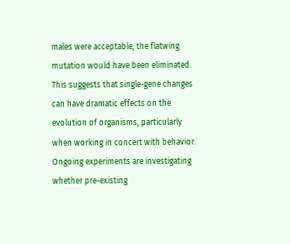males were acceptable, the flatwing mutation would have been eliminated. This suggests that single-gene changes can have dramatic effects on the evolution of organisms, particularly when working in concert with behavior. Ongoing experiments are investigating whether pre-existing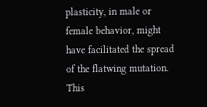plasticity, in male or female behavior, might have facilitated the spread of the flatwing mutation. This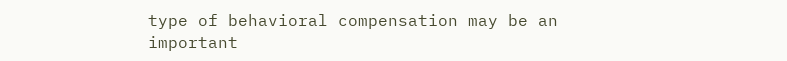type of behavioral compensation may be an important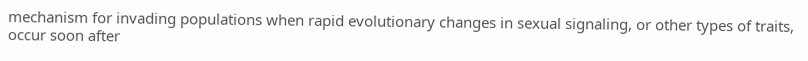mechanism for invading populations when rapid evolutionary changes in sexual signaling, or other types of traits, occur soon after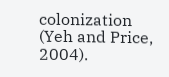colonization (Yeh and Price, 2004).